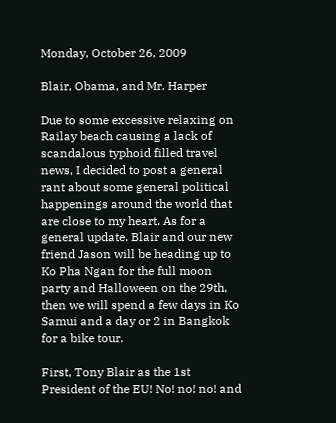Monday, October 26, 2009

Blair, Obama, and Mr. Harper

Due to some excessive relaxing on Railay beach causing a lack of scandalous typhoid filled travel news, I decided to post a general rant about some general political happenings around the world that are close to my heart. As for a general update. Blair and our new friend Jason will be heading up to Ko Pha Ngan for the full moon party and Halloween on the 29th, then we will spend a few days in Ko Samui and a day or 2 in Bangkok for a bike tour.

First, Tony Blair as the 1st President of the EU! No! no! no! and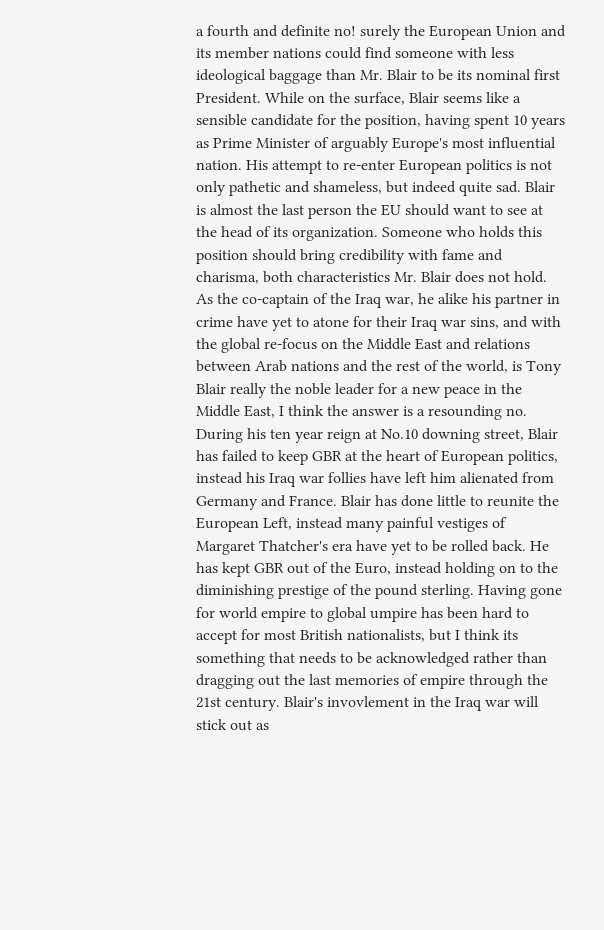a fourth and definite no! surely the European Union and its member nations could find someone with less ideological baggage than Mr. Blair to be its nominal first President. While on the surface, Blair seems like a sensible candidate for the position, having spent 10 years as Prime Minister of arguably Europe's most influential nation. His attempt to re-enter European politics is not only pathetic and shameless, but indeed quite sad. Blair is almost the last person the EU should want to see at the head of its organization. Someone who holds this position should bring credibility with fame and charisma, both characteristics Mr. Blair does not hold. As the co-captain of the Iraq war, he alike his partner in crime have yet to atone for their Iraq war sins, and with the global re-focus on the Middle East and relations between Arab nations and the rest of the world, is Tony Blair really the noble leader for a new peace in the Middle East, I think the answer is a resounding no. During his ten year reign at No.10 downing street, Blair has failed to keep GBR at the heart of European politics, instead his Iraq war follies have left him alienated from Germany and France. Blair has done little to reunite the European Left, instead many painful vestiges of Margaret Thatcher's era have yet to be rolled back. He has kept GBR out of the Euro, instead holding on to the diminishing prestige of the pound sterling. Having gone for world empire to global umpire has been hard to accept for most British nationalists, but I think its something that needs to be acknowledged rather than dragging out the last memories of empire through the 21st century. Blair's invovlement in the Iraq war will stick out as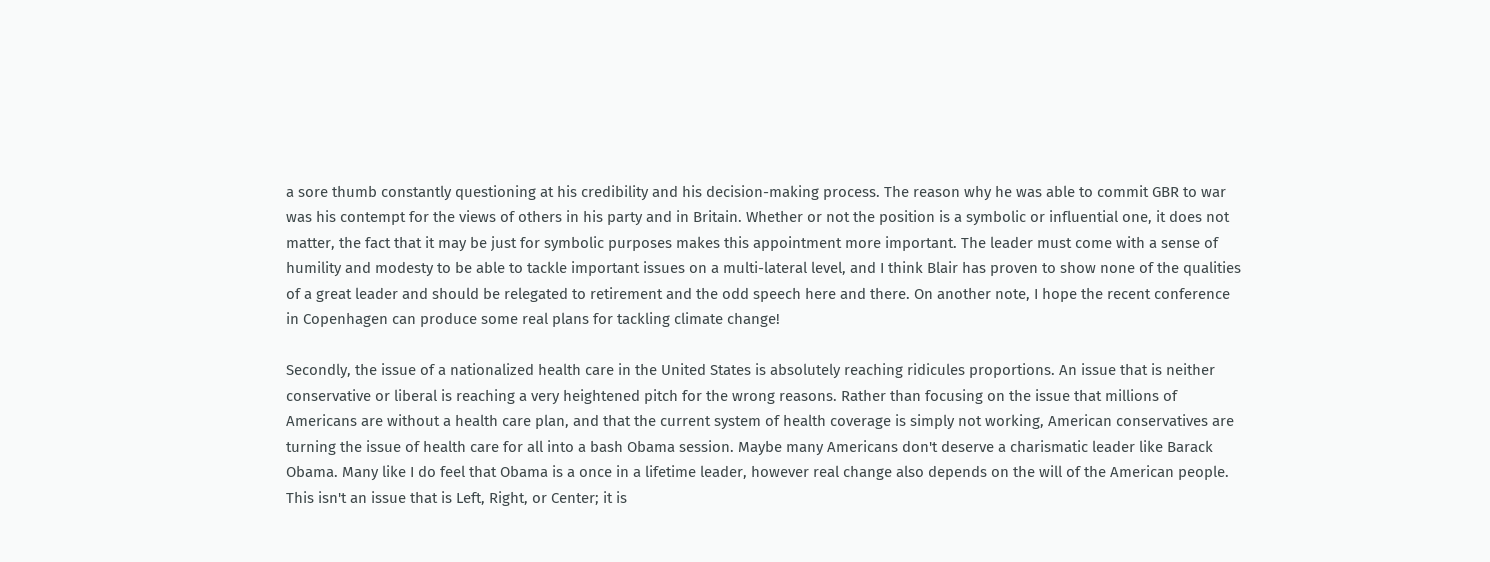a sore thumb constantly questioning at his credibility and his decision-making process. The reason why he was able to commit GBR to war was his contempt for the views of others in his party and in Britain. Whether or not the position is a symbolic or influential one, it does not matter, the fact that it may be just for symbolic purposes makes this appointment more important. The leader must come with a sense of humility and modesty to be able to tackle important issues on a multi-lateral level, and I think Blair has proven to show none of the qualities of a great leader and should be relegated to retirement and the odd speech here and there. On another note, I hope the recent conference in Copenhagen can produce some real plans for tackling climate change!

Secondly, the issue of a nationalized health care in the United States is absolutely reaching ridicules proportions. An issue that is neither conservative or liberal is reaching a very heightened pitch for the wrong reasons. Rather than focusing on the issue that millions of Americans are without a health care plan, and that the current system of health coverage is simply not working, American conservatives are turning the issue of health care for all into a bash Obama session. Maybe many Americans don't deserve a charismatic leader like Barack Obama. Many like I do feel that Obama is a once in a lifetime leader, however real change also depends on the will of the American people. This isn't an issue that is Left, Right, or Center; it is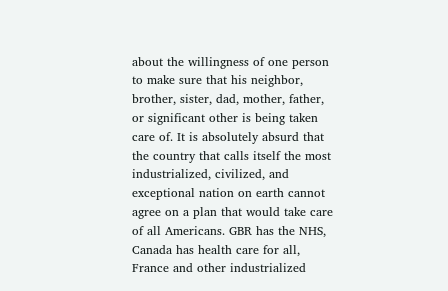about the willingness of one person to make sure that his neighbor, brother, sister, dad, mother, father, or significant other is being taken care of. It is absolutely absurd that the country that calls itself the most industrialized, civilized, and exceptional nation on earth cannot agree on a plan that would take care of all Americans. GBR has the NHS, Canada has health care for all, France and other industrialized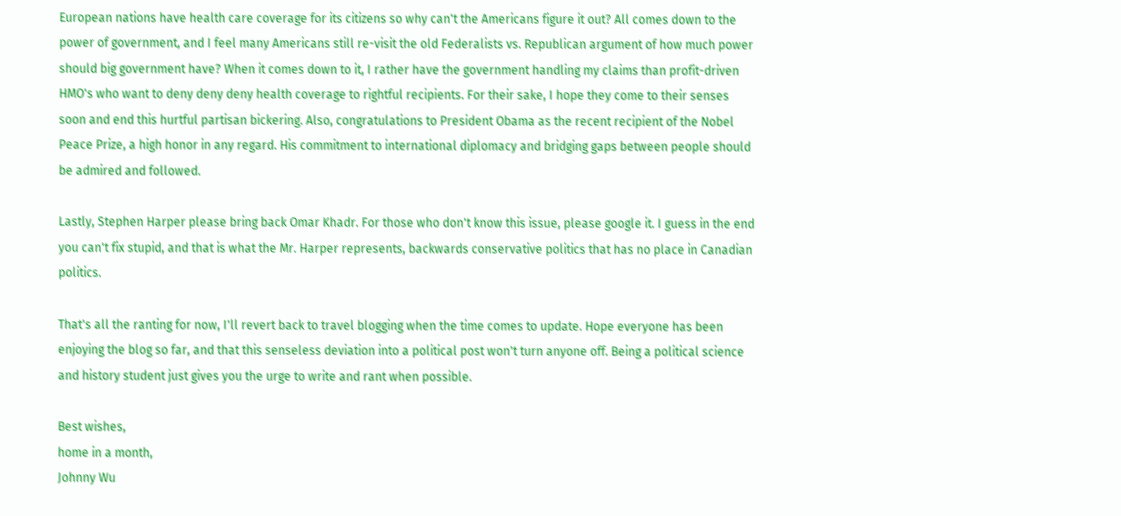European nations have health care coverage for its citizens so why can't the Americans figure it out? All comes down to the power of government, and I feel many Americans still re-visit the old Federalists vs. Republican argument of how much power should big government have? When it comes down to it, I rather have the government handling my claims than profit-driven HMO's who want to deny deny deny health coverage to rightful recipients. For their sake, I hope they come to their senses soon and end this hurtful partisan bickering. Also, congratulations to President Obama as the recent recipient of the Nobel Peace Prize, a high honor in any regard. His commitment to international diplomacy and bridging gaps between people should be admired and followed.

Lastly, Stephen Harper please bring back Omar Khadr. For those who don't know this issue, please google it. I guess in the end you can't fix stupid, and that is what the Mr. Harper represents, backwards conservative politics that has no place in Canadian politics.

That's all the ranting for now, I'll revert back to travel blogging when the time comes to update. Hope everyone has been enjoying the blog so far, and that this senseless deviation into a political post won't turn anyone off. Being a political science and history student just gives you the urge to write and rant when possible.

Best wishes,
home in a month,
Johnny Wu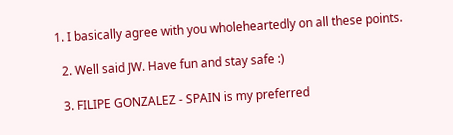1. I basically agree with you wholeheartedly on all these points.

  2. Well said JW. Have fun and stay safe :)

  3. FILIPE GONZALEZ - SPAIN is my preferred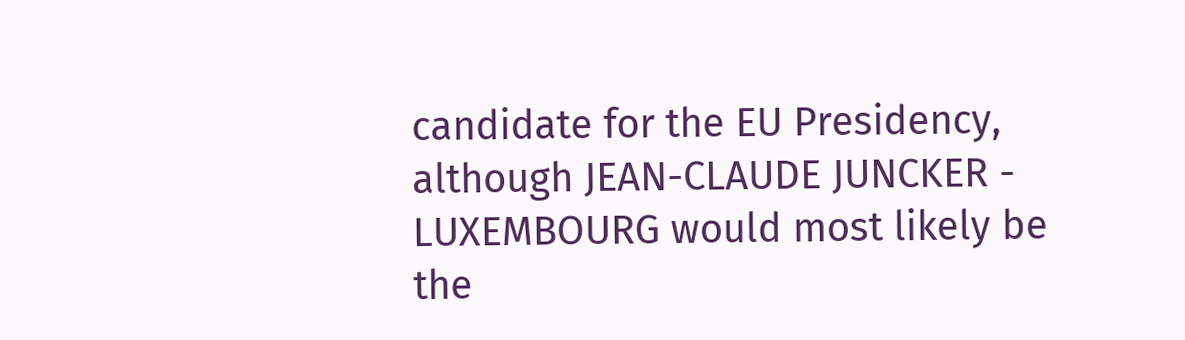candidate for the EU Presidency, although JEAN-CLAUDE JUNCKER - LUXEMBOURG would most likely be the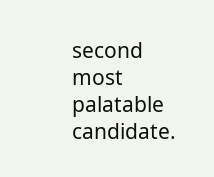second most palatable candidate.